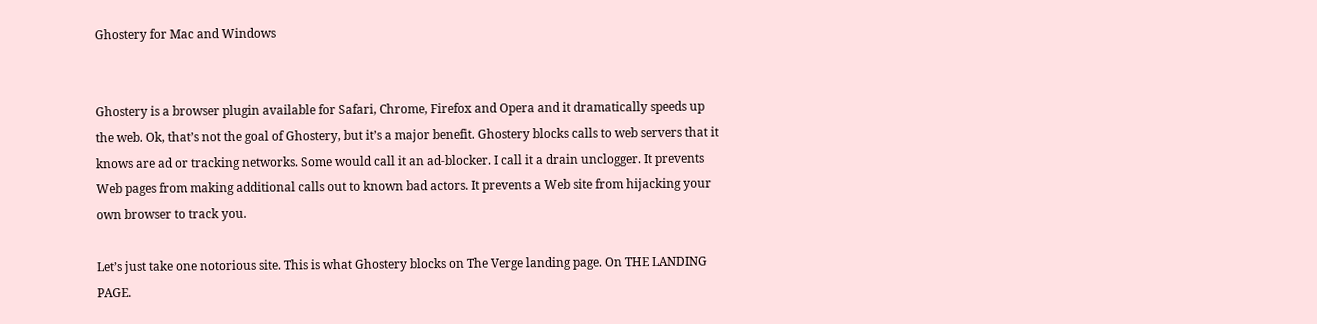Ghostery for Mac and Windows


Ghostery is a browser plugin available for Safari, Chrome, Firefox and Opera and it dramatically speeds up the web. Ok, that’s not the goal of Ghostery, but it’s a major benefit. Ghostery blocks calls to web servers that it knows are ad or tracking networks. Some would call it an ad-blocker. I call it a drain unclogger. It prevents Web pages from making additional calls out to known bad actors. It prevents a Web site from hijacking your own browser to track you.

Let’s just take one notorious site. This is what Ghostery blocks on The Verge landing page. On THE LANDING PAGE.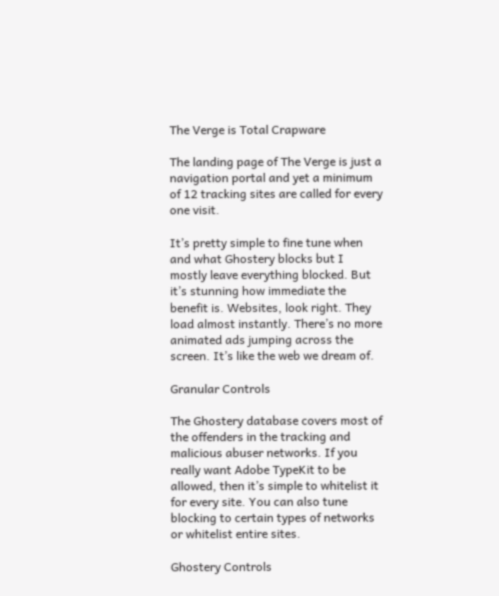The Verge is Total Crapware

The landing page of The Verge is just a navigation portal and yet a minimum of 12 tracking sites are called for every one visit.

It’s pretty simple to fine tune when and what Ghostery blocks but I mostly leave everything blocked. But it’s stunning how immediate the benefit is. Websites, look right. They load almost instantly. There’s no more animated ads jumping across the screen. It’s like the web we dream of.

Granular Controls

The Ghostery database covers most of the offenders in the tracking and malicious abuser networks. If you really want Adobe TypeKit to be allowed, then it’s simple to whitelist it for every site. You can also tune blocking to certain types of networks or whitelist entire sites.

Ghostery Controls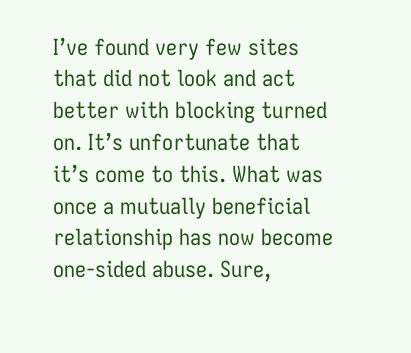I’ve found very few sites that did not look and act better with blocking turned on. It’s unfortunate that it’s come to this. What was once a mutually beneficial relationship has now become one-sided abuse. Sure,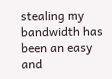stealing my bandwidth has been an easy and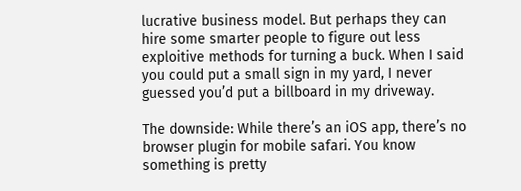lucrative business model. But perhaps they can hire some smarter people to figure out less exploitive methods for turning a buck. When I said you could put a small sign in my yard, I never guessed you’d put a billboard in my driveway.

The downside: While there’s an iOS app, there’s no browser plugin for mobile safari. You know something is pretty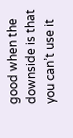good when the downside is that you can’t use it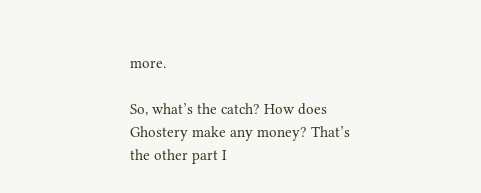more.

So, what’s the catch? How does Ghostery make any money? That’s the other part I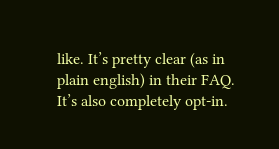like. It’s pretty clear (as in plain english) in their FAQ. It’s also completely opt-in.